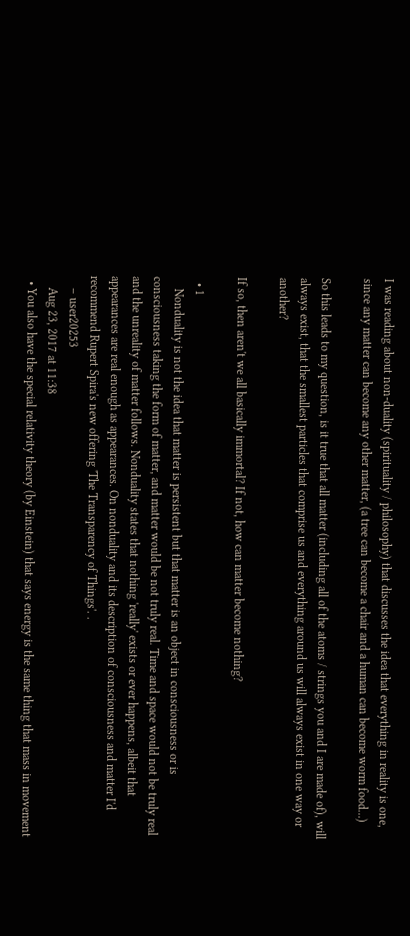I was reading about non-duality (spirituality / philosophy) that discusses the idea that everything in reality is one, since any matter can become any other matter, (a tree can become a chair and a human can become worm food...)

So this leads to my question, is it true that all matter (including all of the atoms / strings you and I are made of), will always exist, that the smallest particles that comprise us and everything around us will always exist in one way or another?

If so, then aren't we all basically immortal? If not, how can matter become nothing?

  • 1
    Nonduality is not the idea that matter is persistent but that matter is an object in consciousness or is consciousness taking the form of matter, and matter would be not truly real. Time and space would not be truly real and the unreality of matter follows. Nonduality states that nothing 'really' exists or ever happens, albeit that appearances are real enough as appearances. On nonduality and its description of consciousness and matter I'd recommend Rupert Spira's new offering 'The Transparency of Things'. .
    – user20253
    Aug 23, 2017 at 11:38
  • You also have the special relativity theory (by Einstein) that says energy is the same thing that mass in movement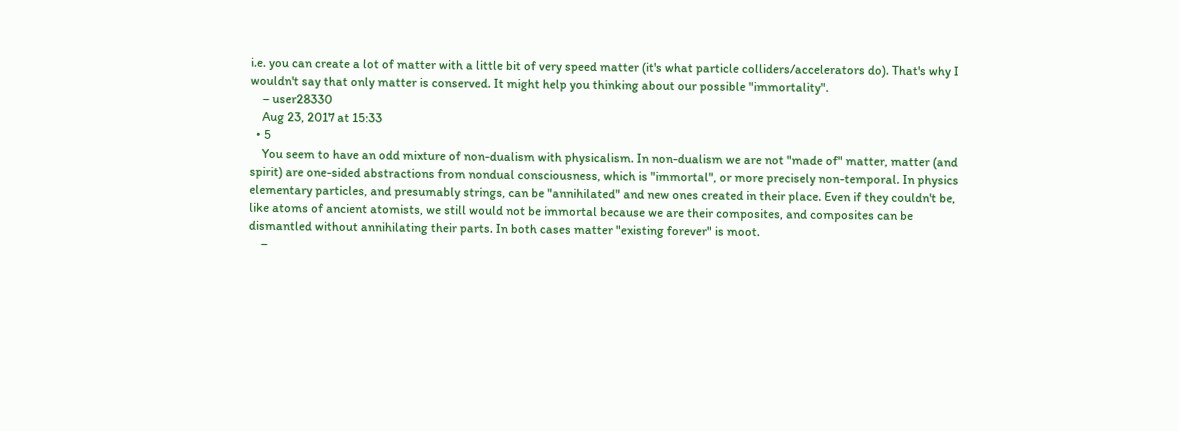i.e. you can create a lot of matter with a little bit of very speed matter (it's what particle colliders/accelerators do). That's why I wouldn't say that only matter is conserved. It might help you thinking about our possible "immortality".
    – user28330
    Aug 23, 2017 at 15:33
  • 5
    You seem to have an odd mixture of non-dualism with physicalism. In non-dualism we are not "made of" matter, matter (and spirit) are one-sided abstractions from nondual consciousness, which is "immortal", or more precisely non-temporal. In physics elementary particles, and presumably strings, can be "annihilated" and new ones created in their place. Even if they couldn't be, like atoms of ancient atomists, we still would not be immortal because we are their composites, and composites can be dismantled without annihilating their parts. In both cases matter "existing forever" is moot.
    –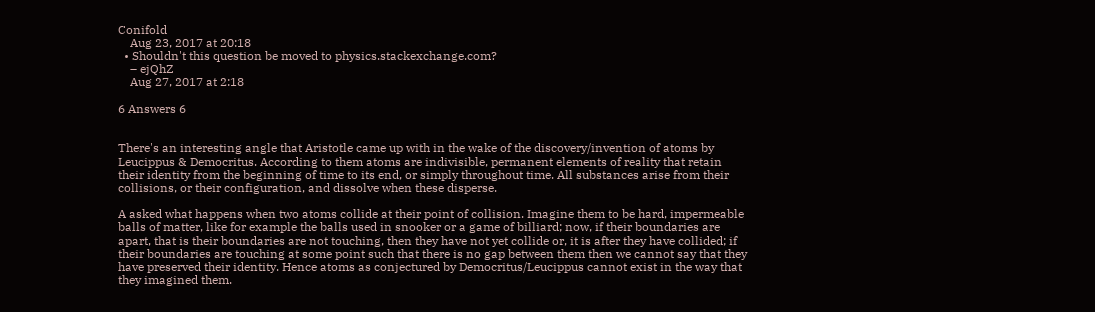Conifold
    Aug 23, 2017 at 20:18
  • Shouldn't this question be moved to physics.stackexchange.com?
    – ejQhZ
    Aug 27, 2017 at 2:18

6 Answers 6


There's an interesting angle that Aristotle came up with in the wake of the discovery/invention of atoms by Leucippus & Democritus. According to them atoms are indivisible, permanent elements of reality that retain their identity from the beginning of time to its end, or simply throughout time. All substances arise from their collisions, or their configuration, and dissolve when these disperse.

A asked what happens when two atoms collide at their point of collision. Imagine them to be hard, impermeable balls of matter, like for example the balls used in snooker or a game of billiard; now, if their boundaries are apart, that is their boundaries are not touching, then they have not yet collide or, it is after they have collided; if their boundaries are touching at some point such that there is no gap between them then we cannot say that they have preserved their identity. Hence atoms as conjectured by Democritus/Leucippus cannot exist in the way that they imagined them.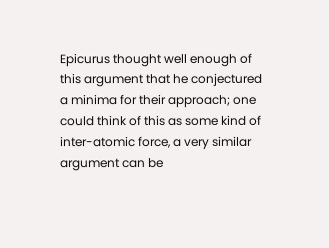Epicurus thought well enough of this argument that he conjectured a minima for their approach; one could think of this as some kind of inter-atomic force, a very similar argument can be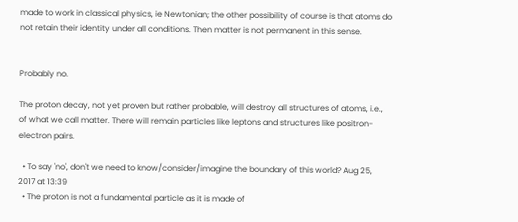made to work in classical physics, ie Newtonian; the other possibility of course is that atoms do not retain their identity under all conditions. Then matter is not permanent in this sense.


Probably no.

The proton decay, not yet proven but rather probable, will destroy all structures of atoms, i.e., of what we call matter. There will remain particles like leptons and structures like positron-electron pairs.

  • To say 'no', don't we need to know/consider/imagine the boundary of this world? Aug 25, 2017 at 13:39
  • The proton is not a fundamental particle as it is made of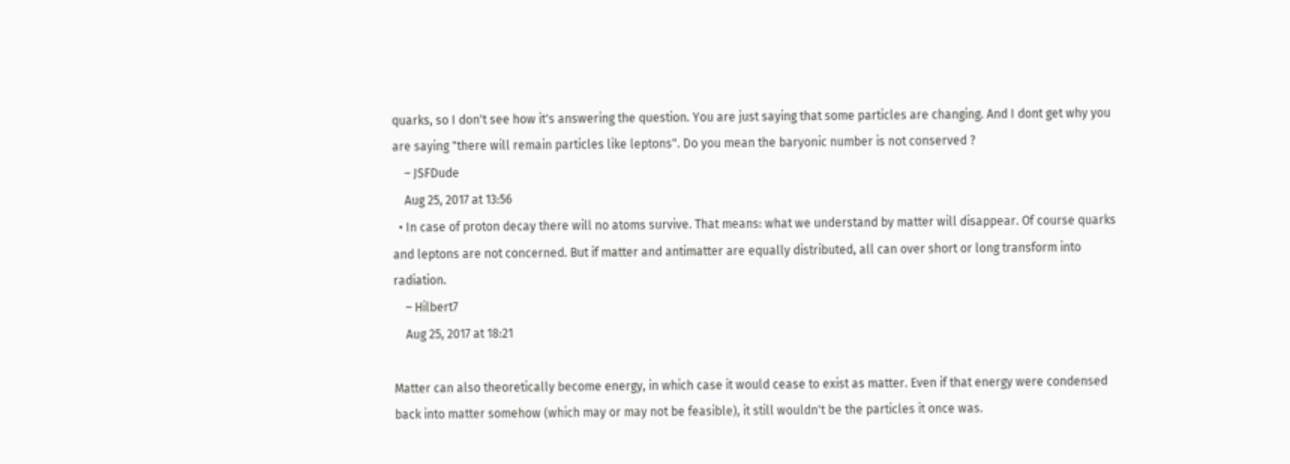quarks, so I don't see how it's answering the question. You are just saying that some particles are changing. And I dont get why you are saying "there will remain particles like leptons". Do you mean the baryonic number is not conserved ?
    – JSFDude
    Aug 25, 2017 at 13:56
  • In case of proton decay there will no atoms survive. That means: what we understand by matter will disappear. Of course quarks and leptons are not concerned. But if matter and antimatter are equally distributed, all can over short or long transform into radiation.
    – Hilbert7
    Aug 25, 2017 at 18:21

Matter can also theoretically become energy, in which case it would cease to exist as matter. Even if that energy were condensed back into matter somehow (which may or may not be feasible), it still wouldn't be the particles it once was.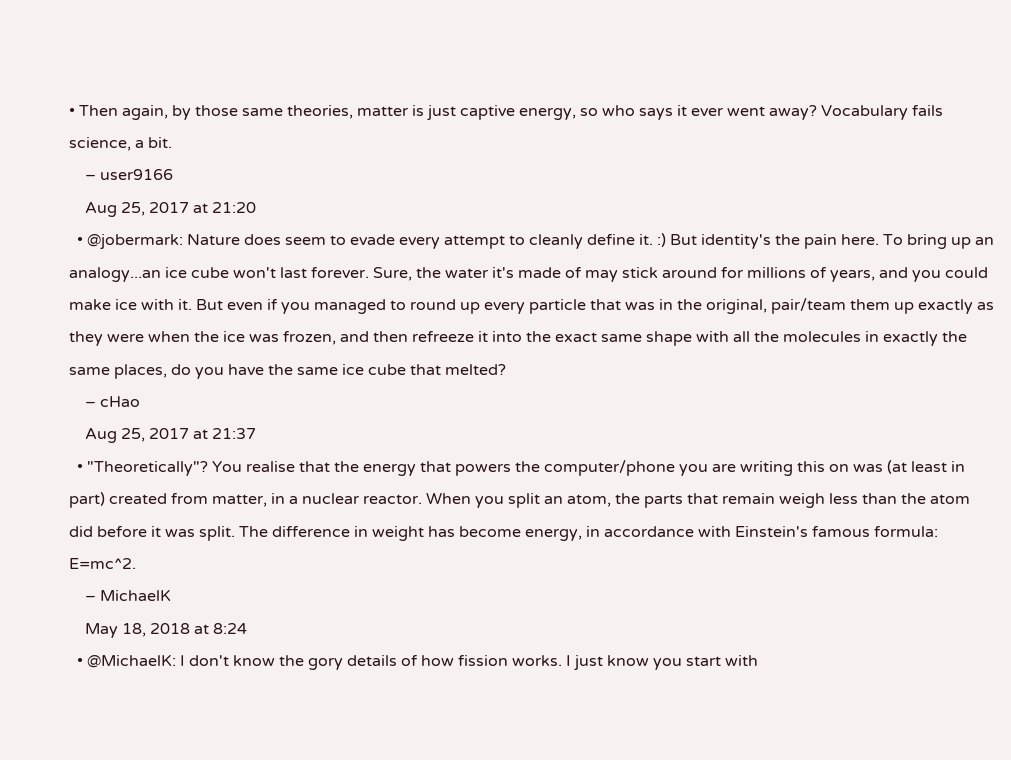• Then again, by those same theories, matter is just captive energy, so who says it ever went away? Vocabulary fails science, a bit.
    – user9166
    Aug 25, 2017 at 21:20
  • @jobermark: Nature does seem to evade every attempt to cleanly define it. :) But identity's the pain here. To bring up an analogy...an ice cube won't last forever. Sure, the water it's made of may stick around for millions of years, and you could make ice with it. But even if you managed to round up every particle that was in the original, pair/team them up exactly as they were when the ice was frozen, and then refreeze it into the exact same shape with all the molecules in exactly the same places, do you have the same ice cube that melted?
    – cHao
    Aug 25, 2017 at 21:37
  • "Theoretically"? You realise that the energy that powers the computer/phone you are writing this on was (at least in part) created from matter, in a nuclear reactor. When you split an atom, the parts that remain weigh less than the atom did before it was split. The difference in weight has become energy, in accordance with Einstein's famous formula: E=mc^2.
    – MichaelK
    May 18, 2018 at 8:24
  • @MichaelK: I don't know the gory details of how fission works. I just know you start with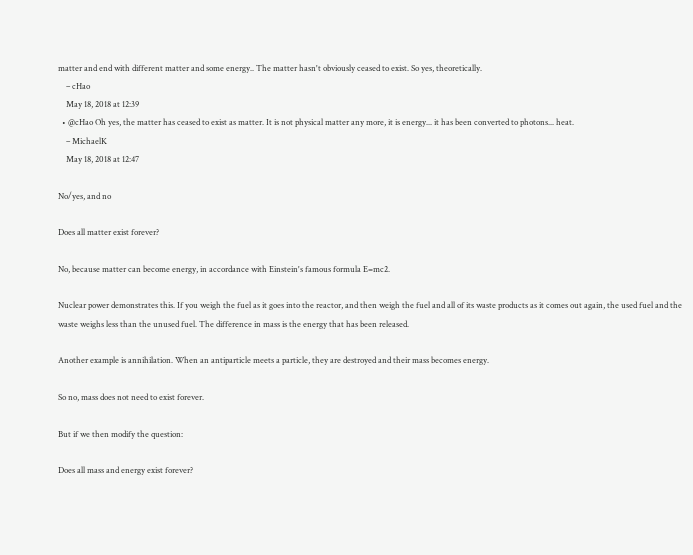matter and end with different matter and some energy.. The matter hasn't obviously ceased to exist. So yes, theoretically.
    – cHao
    May 18, 2018 at 12:39
  • @cHao Oh yes, the matter has ceased to exist as matter. It is not physical matter any more, it is energy... it has been converted to photons... heat.
    – MichaelK
    May 18, 2018 at 12:47

No/yes, and no

Does all matter exist forever?

No, because matter can become energy, in accordance with Einstein's famous formula E=mc2.

Nuclear power demonstrates this. If you weigh the fuel as it goes into the reactor, and then weigh the fuel and all of its waste products as it comes out again, the used fuel and the waste weighs less than the unused fuel. The difference in mass is the energy that has been released.

Another example is annihilation. When an antiparticle meets a particle, they are destroyed and their mass becomes energy.

So no, mass does not need to exist forever.

But if we then modify the question:

Does all mass and energy exist forever?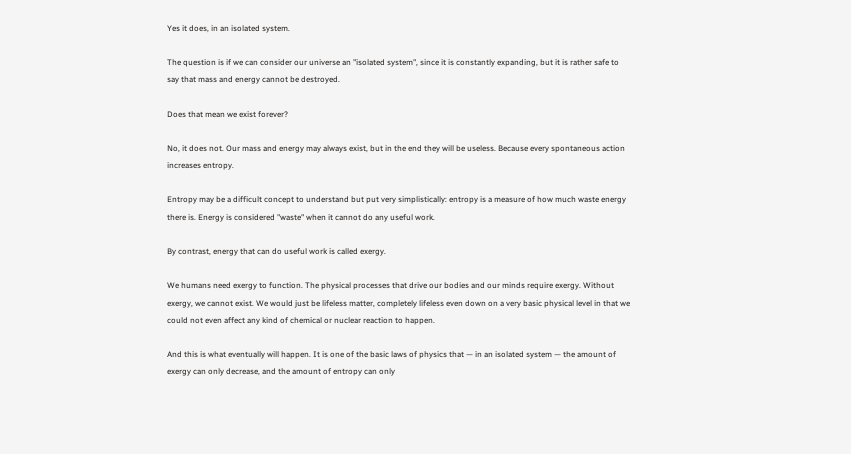Yes it does, in an isolated system.

The question is if we can consider our universe an "isolated system", since it is constantly expanding, but it is rather safe to say that mass and energy cannot be destroyed.

Does that mean we exist forever?

No, it does not. Our mass and energy may always exist, but in the end they will be useless. Because every spontaneous action increases entropy.

Entropy may be a difficult concept to understand but put very simplistically: entropy is a measure of how much waste energy there is. Energy is considered "waste" when it cannot do any useful work.

By contrast, energy that can do useful work is called exergy.

We humans need exergy to function. The physical processes that drive our bodies and our minds require exergy. Without exergy, we cannot exist. We would just be lifeless matter, completely lifeless even down on a very basic physical level in that we could not even affect any kind of chemical or nuclear reaction to happen.

And this is what eventually will happen. It is one of the basic laws of physics that — in an isolated system — the amount of exergy can only decrease, and the amount of entropy can only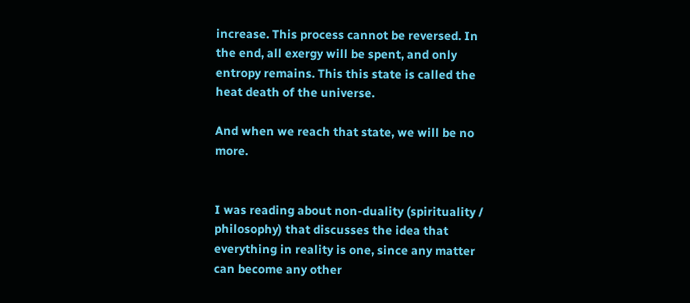increase. This process cannot be reversed. In the end, all exergy will be spent, and only entropy remains. This this state is called the heat death of the universe.

And when we reach that state, we will be no more.


I was reading about non-duality (spirituality / philosophy) that discusses the idea that everything in reality is one, since any matter can become any other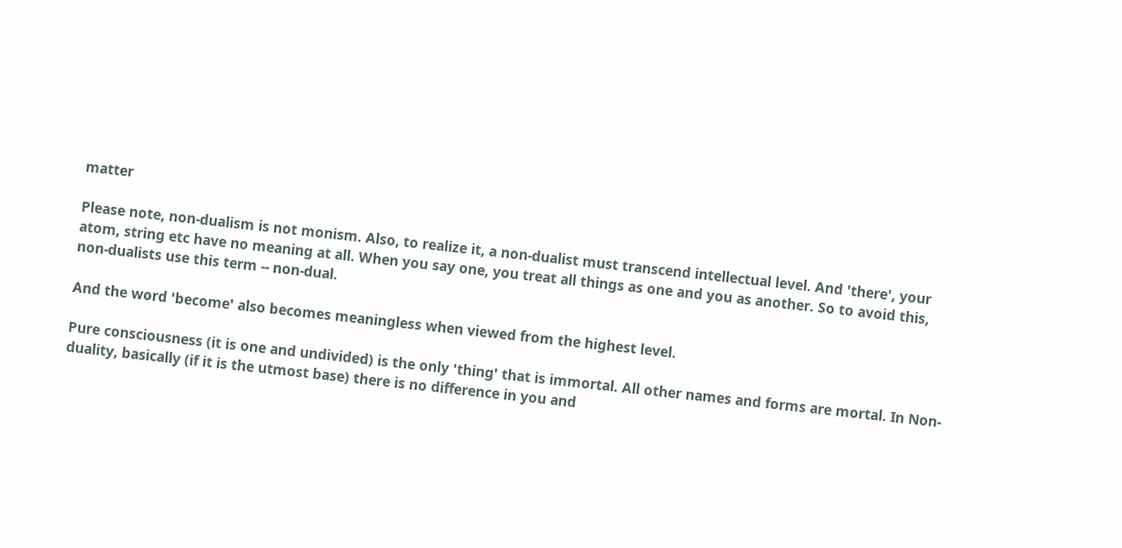matter

Please note, non-dualism is not monism. Also, to realize it, a non-dualist must transcend intellectual level. And 'there', your atom, string etc have no meaning at all. When you say one, you treat all things as one and you as another. So to avoid this, non-dualists use this term -- non-dual.

And the word 'become' also becomes meaningless when viewed from the highest level.

Pure consciousness (it is one and undivided) is the only 'thing' that is immortal. All other names and forms are mortal. In Non-duality, basically (if it is the utmost base) there is no difference in you and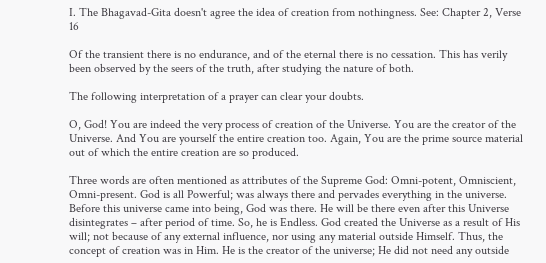I. The Bhagavad-Gita doesn't agree the idea of creation from nothingness. See: Chapter 2, Verse 16

Of the transient there is no endurance, and of the eternal there is no cessation. This has verily been observed by the seers of the truth, after studying the nature of both.

The following interpretation of a prayer can clear your doubts.

O, God! You are indeed the very process of creation of the Universe. You are the creator of the Universe. And You are yourself the entire creation too. Again, You are the prime source material out of which the entire creation are so produced.

Three words are often mentioned as attributes of the Supreme God: Omni-potent, Omniscient, Omni-present. God is all Powerful; was always there and pervades everything in the universe. Before this universe came into being, God was there. He will be there even after this Universe disintegrates – after period of time. So, he is Endless. God created the Universe as a result of His will; not because of any external influence, nor using any material outside Himself. Thus, the concept of creation was in Him. He is the creator of the universe; He did not need any outside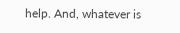help. And, whatever is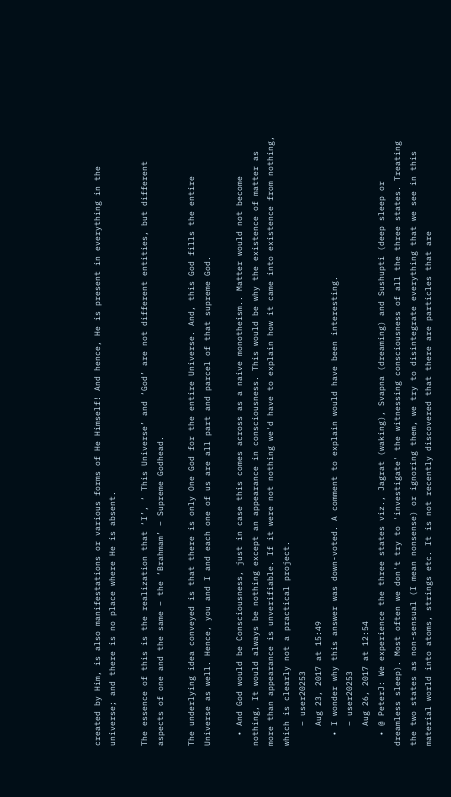created by Him, is also manifestations or various forms of He Himself! And hence, He is present in everything in the universe; and there is no place where He is absent.

The essence of this is the realization that ‘I’, ‘ This Universe’ and ‘God’ are not different entities, but different aspects of one and the same – the ‘Brahmam’ – Supreme Godhead.

The underlying idea conveyed is that there is only One God for the entire Universe. And, this God fills the entire Universe as well. Hence, you and I and each one of us are all part and parcel of that supreme God.

  • And God would be Consciousness, just in case this comes across as a naive monotheism.. Matter would not become nothing, It would always be nothing except an appearance in consciousness. This would be why the existence of matter as more than appearance is unverifiable. If it were not nothing we'd have to explain how it came into existence from nothing, which is clearly not a practical project.
    – user20253
    Aug 23, 2017 at 15:49
  • I wonder why this answer was down-voted. A comment to explain would have been interesting.
    – user20253
    Aug 26, 2017 at 12:54
  • @ PeterJ: We experience the three states viz., Jagrat (waking), Svapna (dreaming) and Sushupti (deep sleep or dreamless sleep). Most often we don't try to 'investigate' the witnessing consciousness of all the three states. Treating the two states as non-sensual (I mean nonsense) or ignoring them, we try to disintegrate everything that we see in this material world into atoms, strings etc. It is not recently discovered that there are particles that are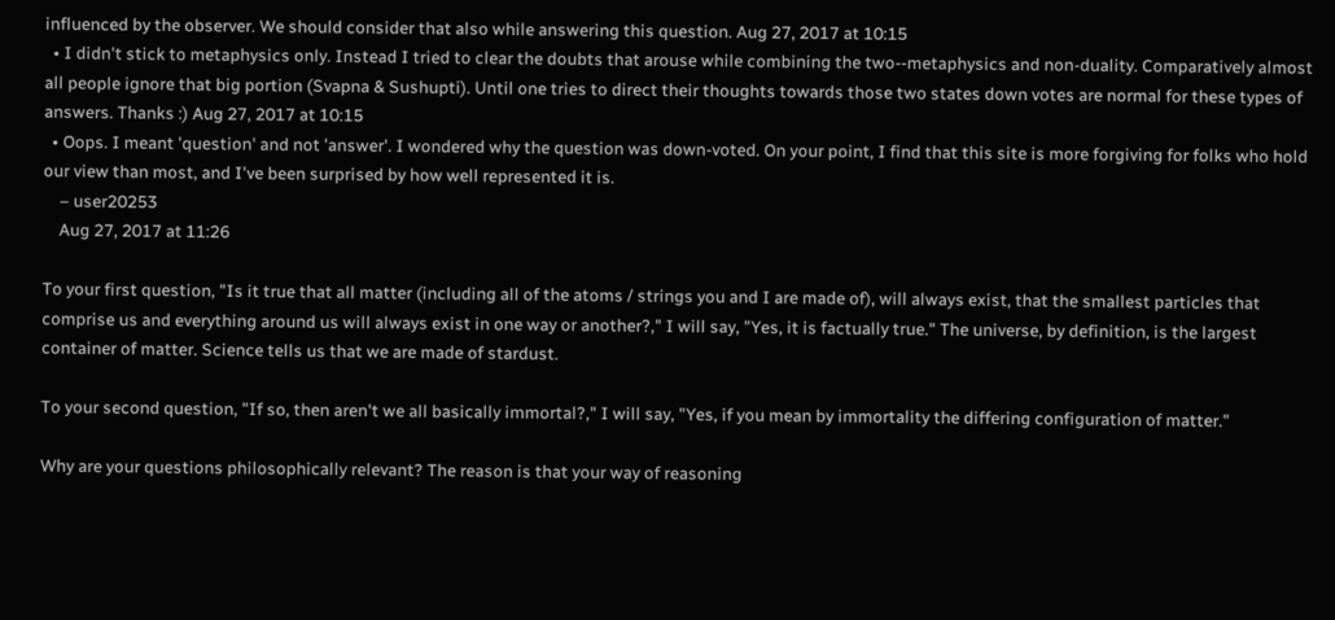influenced by the observer. We should consider that also while answering this question. Aug 27, 2017 at 10:15
  • I didn't stick to metaphysics only. Instead I tried to clear the doubts that arouse while combining the two--metaphysics and non-duality. Comparatively almost all people ignore that big portion (Svapna & Sushupti). Until one tries to direct their thoughts towards those two states down votes are normal for these types of answers. Thanks :) Aug 27, 2017 at 10:15
  • Oops. I meant 'question' and not 'answer'. I wondered why the question was down-voted. On your point, I find that this site is more forgiving for folks who hold our view than most, and I've been surprised by how well represented it is.
    – user20253
    Aug 27, 2017 at 11:26

To your first question, "Is it true that all matter (including all of the atoms / strings you and I are made of), will always exist, that the smallest particles that comprise us and everything around us will always exist in one way or another?," I will say, "Yes, it is factually true." The universe, by definition, is the largest container of matter. Science tells us that we are made of stardust.

To your second question, "If so, then aren't we all basically immortal?," I will say, "Yes, if you mean by immortality the differing configuration of matter."

Why are your questions philosophically relevant? The reason is that your way of reasoning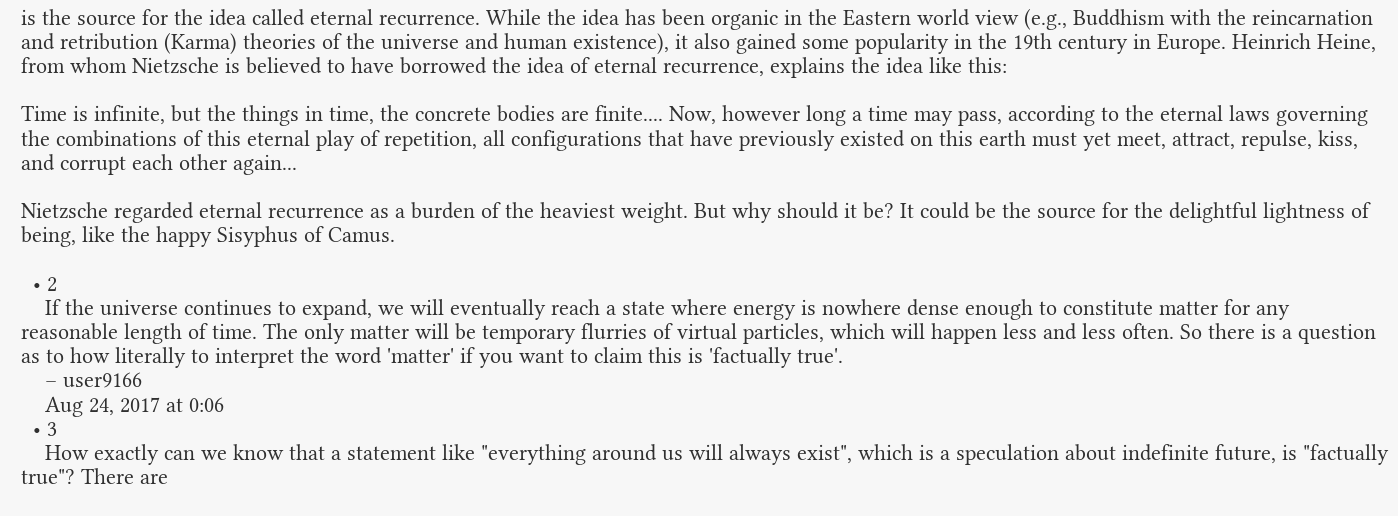is the source for the idea called eternal recurrence. While the idea has been organic in the Eastern world view (e.g., Buddhism with the reincarnation and retribution (Karma) theories of the universe and human existence), it also gained some popularity in the 19th century in Europe. Heinrich Heine, from whom Nietzsche is believed to have borrowed the idea of eternal recurrence, explains the idea like this:

Time is infinite, but the things in time, the concrete bodies are finite.... Now, however long a time may pass, according to the eternal laws governing the combinations of this eternal play of repetition, all configurations that have previously existed on this earth must yet meet, attract, repulse, kiss, and corrupt each other again...

Nietzsche regarded eternal recurrence as a burden of the heaviest weight. But why should it be? It could be the source for the delightful lightness of being, like the happy Sisyphus of Camus.

  • 2
    If the universe continues to expand, we will eventually reach a state where energy is nowhere dense enough to constitute matter for any reasonable length of time. The only matter will be temporary flurries of virtual particles, which will happen less and less often. So there is a question as to how literally to interpret the word 'matter' if you want to claim this is 'factually true'.
    – user9166
    Aug 24, 2017 at 0:06
  • 3
    How exactly can we know that a statement like "everything around us will always exist", which is a speculation about indefinite future, is "factually true"? There are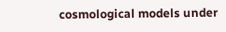cosmological models under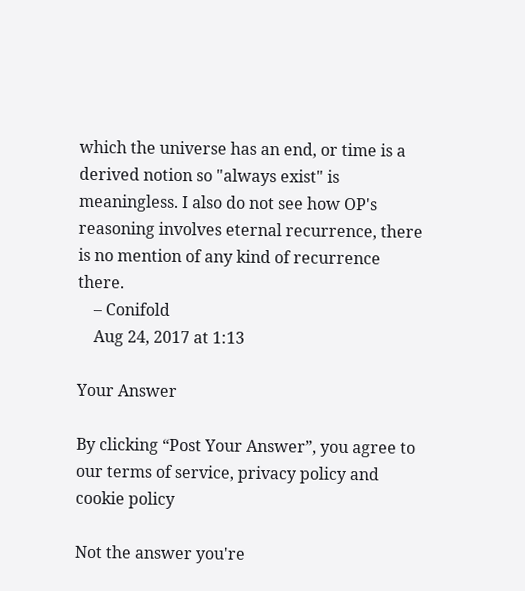which the universe has an end, or time is a derived notion so "always exist" is meaningless. I also do not see how OP's reasoning involves eternal recurrence, there is no mention of any kind of recurrence there.
    – Conifold
    Aug 24, 2017 at 1:13

Your Answer

By clicking “Post Your Answer”, you agree to our terms of service, privacy policy and cookie policy

Not the answer you're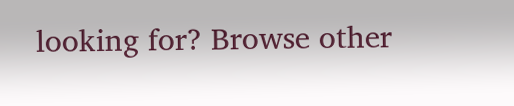looking for? Browse other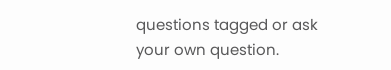questions tagged or ask your own question.